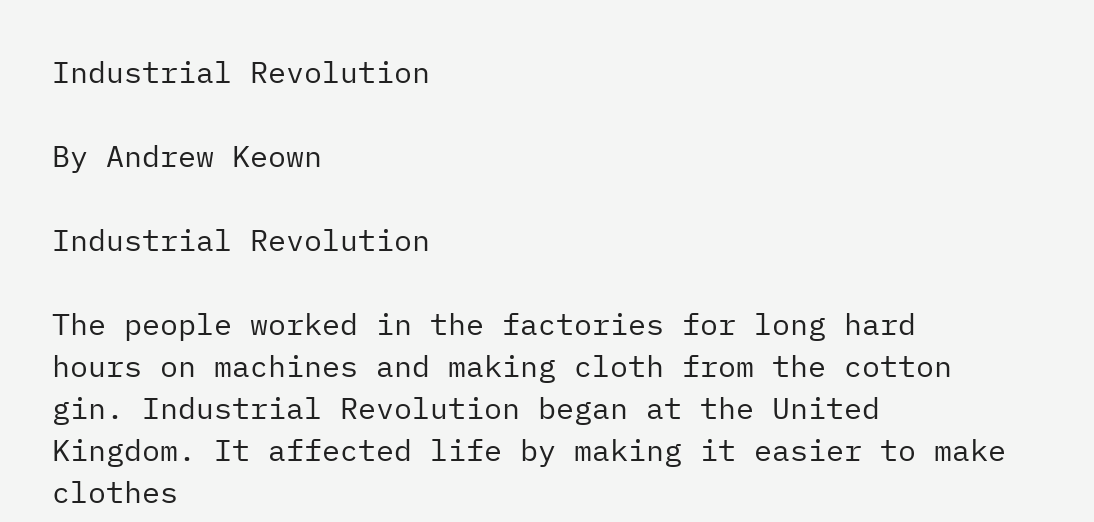Industrial Revolution

By Andrew Keown

Industrial Revolution

The people worked in the factories for long hard hours on machines and making cloth from the cotton gin. Industrial Revolution began at the United Kingdom. It affected life by making it easier to make clothes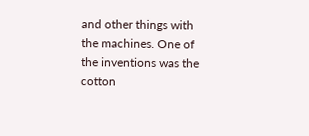and other things with the machines. One of the inventions was the cotton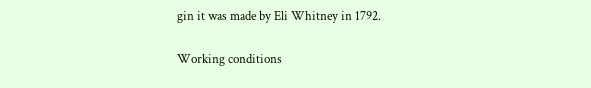gin it was made by Eli Whitney in 1792.

Working conditions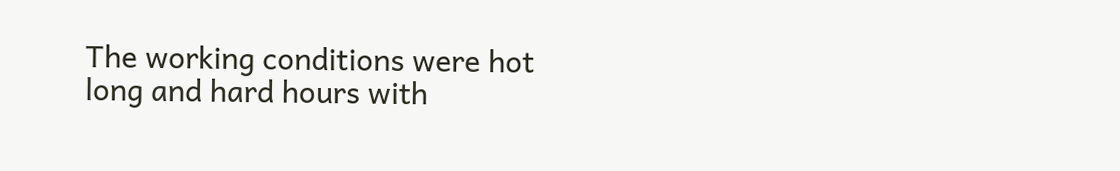The working conditions were hot long and hard hours with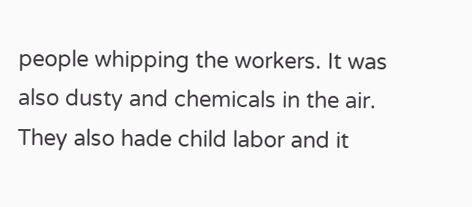people whipping the workers. It was also dusty and chemicals in the air. They also hade child labor and it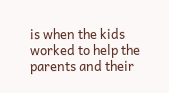is when the kids worked to help the parents and their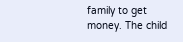family to get money. The child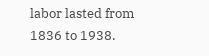labor lasted from 1836 to 1938.